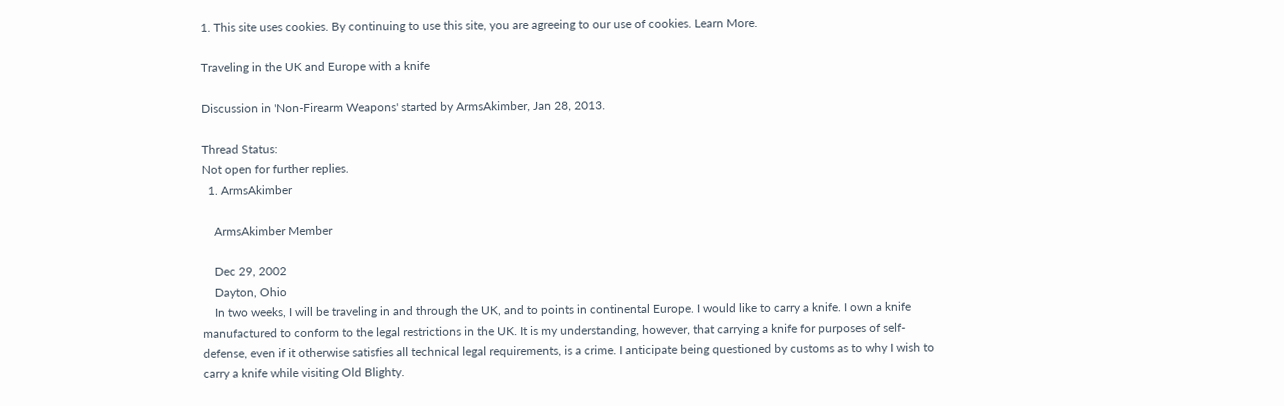1. This site uses cookies. By continuing to use this site, you are agreeing to our use of cookies. Learn More.

Traveling in the UK and Europe with a knife

Discussion in 'Non-Firearm Weapons' started by ArmsAkimber, Jan 28, 2013.

Thread Status:
Not open for further replies.
  1. ArmsAkimber

    ArmsAkimber Member

    Dec 29, 2002
    Dayton, Ohio
    In two weeks, I will be traveling in and through the UK, and to points in continental Europe. I would like to carry a knife. I own a knife manufactured to conform to the legal restrictions in the UK. It is my understanding, however, that carrying a knife for purposes of self-defense, even if it otherwise satisfies all technical legal requirements, is a crime. I anticipate being questioned by customs as to why I wish to carry a knife while visiting Old Blighty.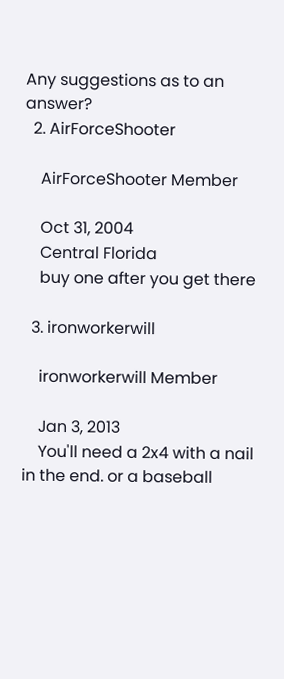Any suggestions as to an answer?
  2. AirForceShooter

    AirForceShooter Member

    Oct 31, 2004
    Central Florida
    buy one after you get there

  3. ironworkerwill

    ironworkerwill Member

    Jan 3, 2013
    You'll need a 2x4 with a nail in the end. or a baseball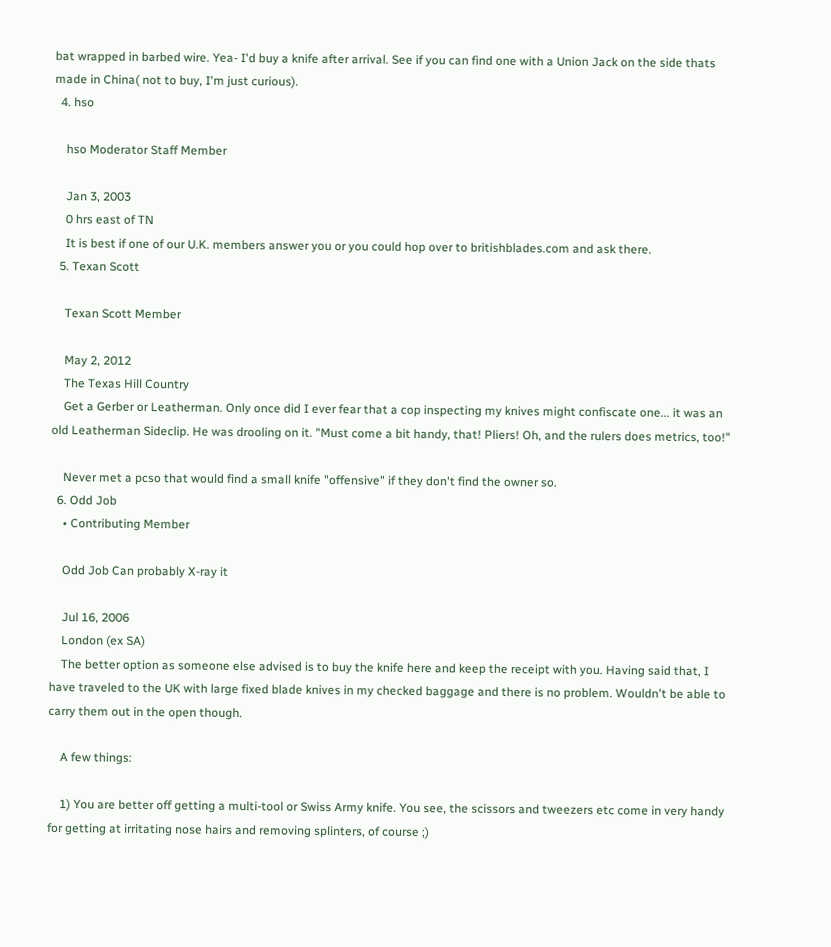bat wrapped in barbed wire. Yea- I'd buy a knife after arrival. See if you can find one with a Union Jack on the side thats made in China( not to buy, I'm just curious).
  4. hso

    hso Moderator Staff Member

    Jan 3, 2003
    0 hrs east of TN
    It is best if one of our U.K. members answer you or you could hop over to britishblades.com and ask there.
  5. Texan Scott

    Texan Scott Member

    May 2, 2012
    The Texas Hill Country
    Get a Gerber or Leatherman. Only once did I ever fear that a cop inspecting my knives might confiscate one... it was an old Leatherman Sideclip. He was drooling on it. "Must come a bit handy, that! Pliers! Oh, and the rulers does metrics, too!"

    Never met a pcso that would find a small knife "offensive" if they don't find the owner so.
  6. Odd Job
    • Contributing Member

    Odd Job Can probably X-ray it

    Jul 16, 2006
    London (ex SA)
    The better option as someone else advised is to buy the knife here and keep the receipt with you. Having said that, I have traveled to the UK with large fixed blade knives in my checked baggage and there is no problem. Wouldn't be able to carry them out in the open though.

    A few things:

    1) You are better off getting a multi-tool or Swiss Army knife. You see, the scissors and tweezers etc come in very handy for getting at irritating nose hairs and removing splinters, of course ;)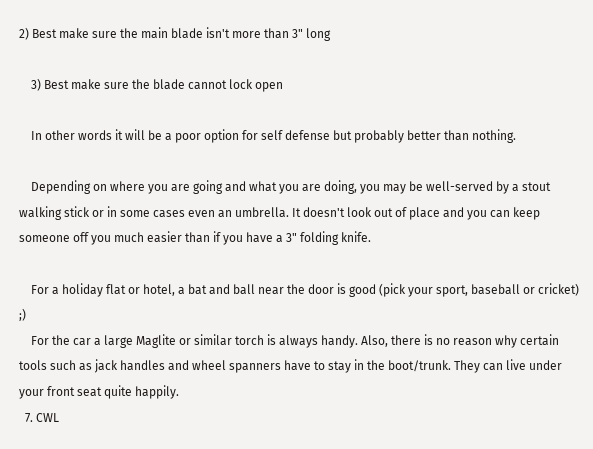2) Best make sure the main blade isn't more than 3" long

    3) Best make sure the blade cannot lock open

    In other words it will be a poor option for self defense but probably better than nothing.

    Depending on where you are going and what you are doing, you may be well-served by a stout walking stick or in some cases even an umbrella. It doesn't look out of place and you can keep someone off you much easier than if you have a 3" folding knife.

    For a holiday flat or hotel, a bat and ball near the door is good (pick your sport, baseball or cricket) ;)
    For the car a large Maglite or similar torch is always handy. Also, there is no reason why certain tools such as jack handles and wheel spanners have to stay in the boot/trunk. They can live under your front seat quite happily.
  7. CWL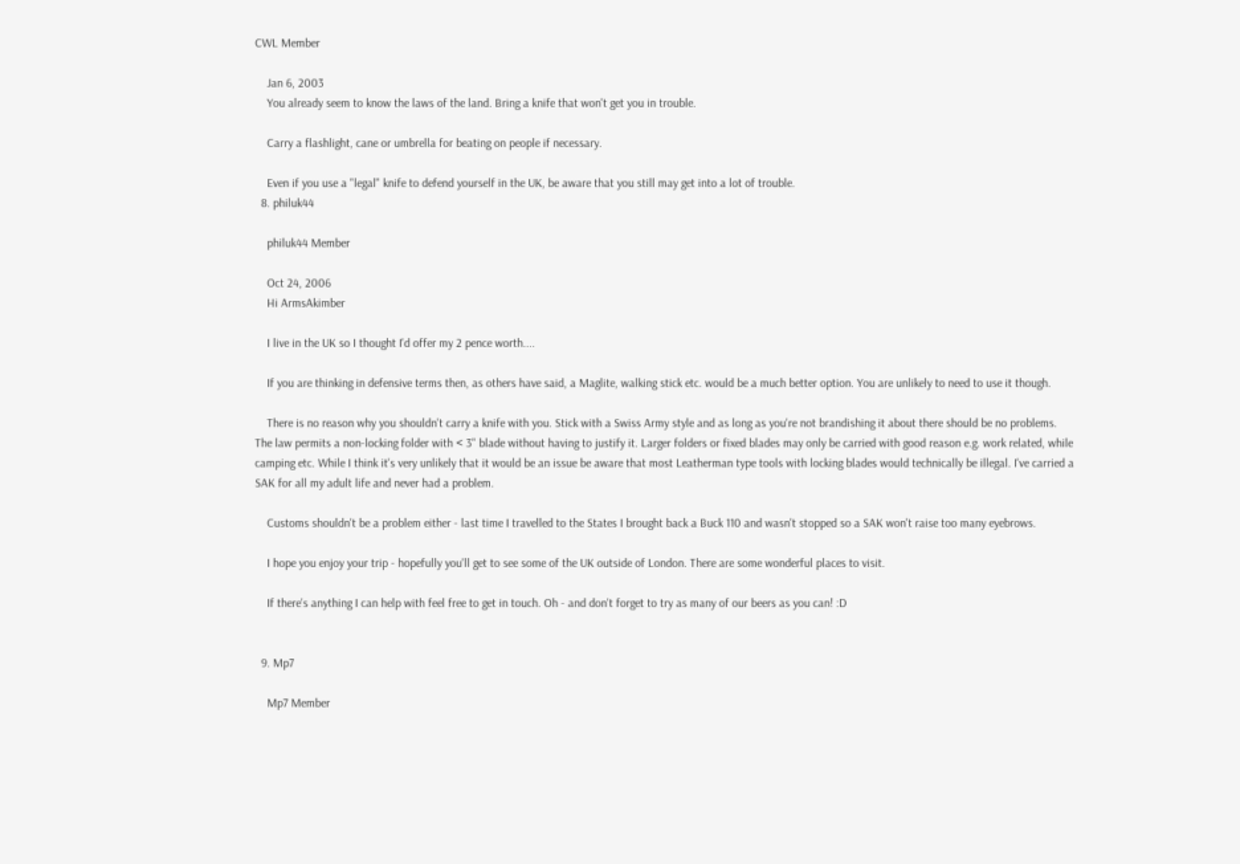CWL Member

    Jan 6, 2003
    You already seem to know the laws of the land. Bring a knife that won't get you in trouble.

    Carry a flashlight, cane or umbrella for beating on people if necessary.

    Even if you use a "legal" knife to defend yourself in the UK, be aware that you still may get into a lot of trouble.
  8. philuk44

    philuk44 Member

    Oct 24, 2006
    Hi ArmsAkimber

    I live in the UK so I thought I'd offer my 2 pence worth....

    If you are thinking in defensive terms then, as others have said, a Maglite, walking stick etc. would be a much better option. You are unlikely to need to use it though.

    There is no reason why you shouldn't carry a knife with you. Stick with a Swiss Army style and as long as you're not brandishing it about there should be no problems. The law permits a non-locking folder with < 3" blade without having to justify it. Larger folders or fixed blades may only be carried with good reason e.g. work related, while camping etc. While I think it's very unlikely that it would be an issue be aware that most Leatherman type tools with locking blades would technically be illegal. I've carried a SAK for all my adult life and never had a problem.

    Customs shouldn't be a problem either - last time I travelled to the States I brought back a Buck 110 and wasn't stopped so a SAK won't raise too many eyebrows.

    I hope you enjoy your trip - hopefully you'll get to see some of the UK outside of London. There are some wonderful places to visit.

    If there's anything I can help with feel free to get in touch. Oh - and don't forget to try as many of our beers as you can! :D


  9. Mp7

    Mp7 Member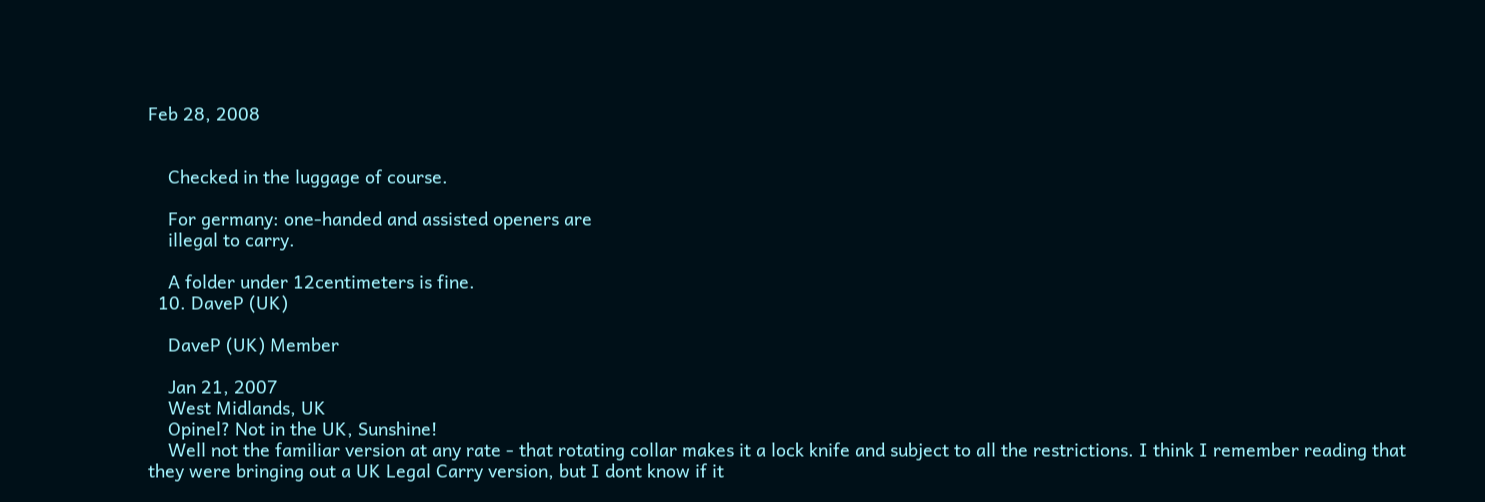Feb 28, 2008


    Checked in the luggage of course.

    For germany: one-handed and assisted openers are
    illegal to carry.

    A folder under 12centimeters is fine.
  10. DaveP (UK)

    DaveP (UK) Member

    Jan 21, 2007
    West Midlands, UK
    Opinel? Not in the UK, Sunshine!
    Well not the familiar version at any rate - that rotating collar makes it a lock knife and subject to all the restrictions. I think I remember reading that they were bringing out a UK Legal Carry version, but I dont know if it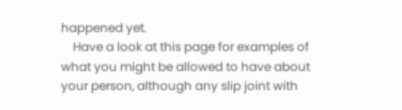happened yet.
    Have a look at this page for examples of what you might be allowed to have about your person, although any slip joint with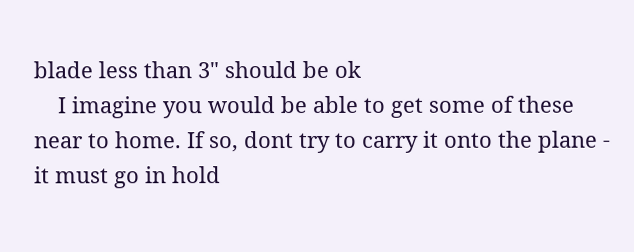blade less than 3" should be ok
    I imagine you would be able to get some of these near to home. If so, dont try to carry it onto the plane - it must go in hold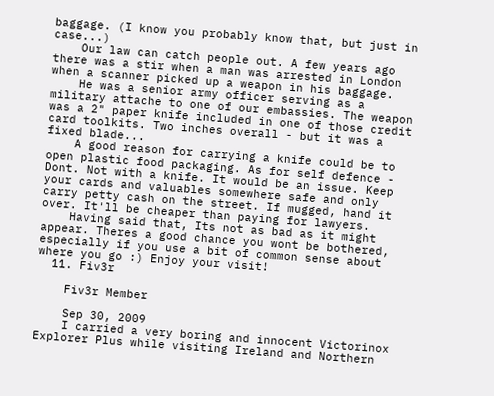baggage. (I know you probably know that, but just in case...)
    Our law can catch people out. A few years ago there was a stir when a man was arrested in London when a scanner picked up a weapon in his baggage.
    He was a senior army officer serving as a military attache to one of our embassies. The weapon was a 2" paper knife included in one of those credit card toolkits. Two inches overall - but it was a fixed blade...
    A good reason for carrying a knife could be to open plastic food packaging. As for self defence - Dont. Not with a knife. It would be an issue. Keep your cards and valuables somewhere safe and only carry petty cash on the street. If mugged, hand it over. It'll be cheaper than paying for lawyers.
    Having said that, Its not as bad as it might appear. Theres a good chance you wont be bothered, especially if you use a bit of common sense about where you go :) Enjoy your visit!
  11. Fiv3r

    Fiv3r Member

    Sep 30, 2009
    I carried a very boring and innocent Victorinox Explorer Plus while visiting Ireland and Northern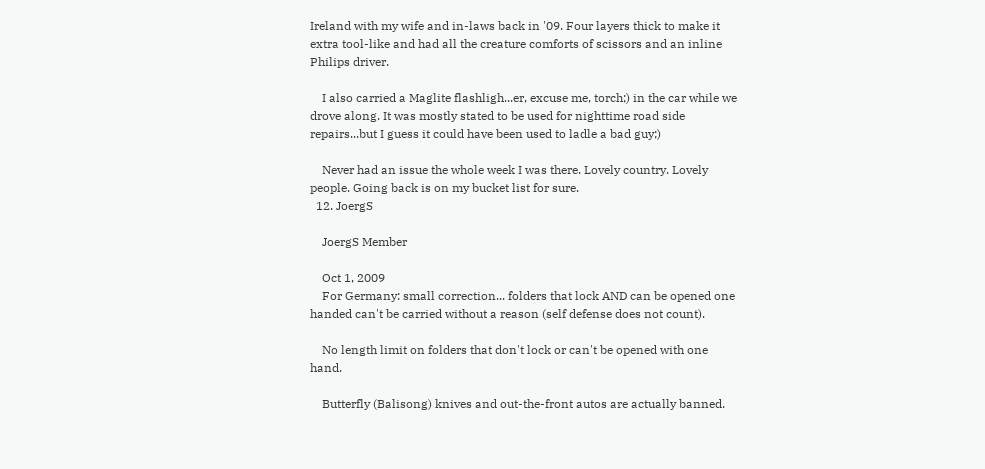Ireland with my wife and in-laws back in '09. Four layers thick to make it extra tool-like and had all the creature comforts of scissors and an inline Philips driver.

    I also carried a Maglite flashligh...er, excuse me, torch;) in the car while we drove along. It was mostly stated to be used for nighttime road side repairs...but I guess it could have been used to ladle a bad guy;)

    Never had an issue the whole week I was there. Lovely country. Lovely people. Going back is on my bucket list for sure.
  12. JoergS

    JoergS Member

    Oct 1, 2009
    For Germany: small correction... folders that lock AND can be opened one handed can't be carried without a reason (self defense does not count).

    No length limit on folders that don't lock or can't be opened with one hand.

    Butterfly (Balisong) knives and out-the-front autos are actually banned.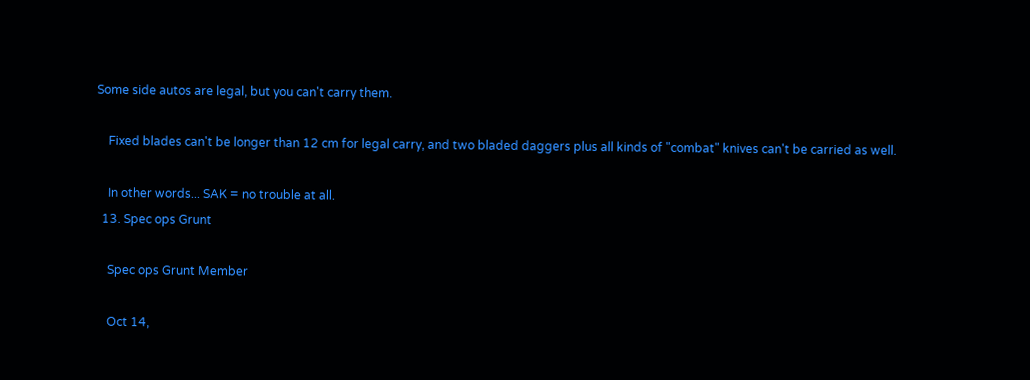Some side autos are legal, but you can't carry them.

    Fixed blades can't be longer than 12 cm for legal carry, and two bladed daggers plus all kinds of "combat" knives can't be carried as well.

    In other words... SAK = no trouble at all.
  13. Spec ops Grunt

    Spec ops Grunt Member

    Oct 14,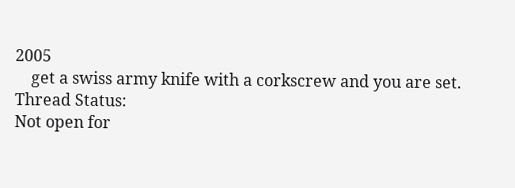2005
    get a swiss army knife with a corkscrew and you are set.
Thread Status:
Not open for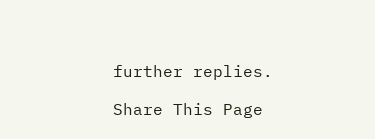further replies.

Share This Page